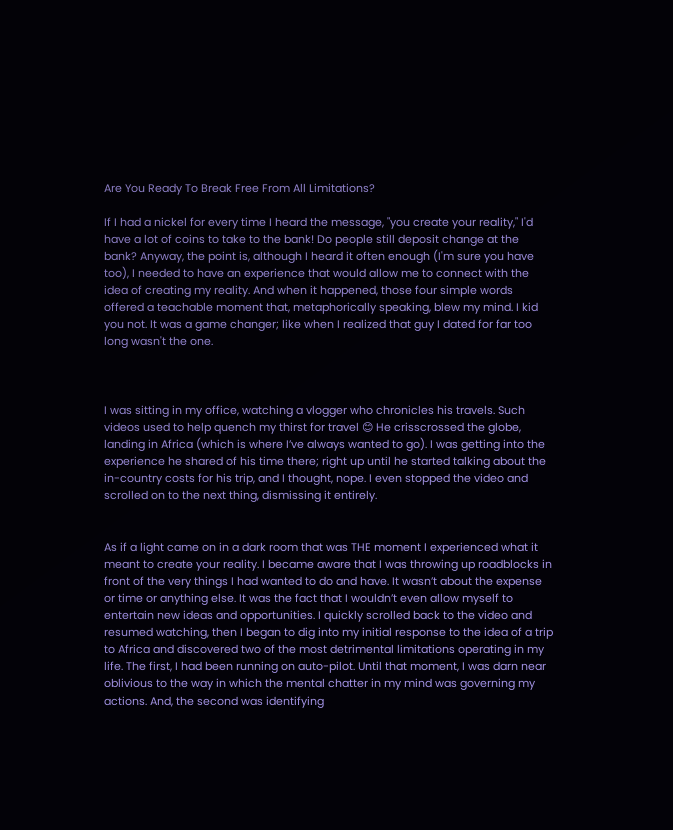Are You Ready To Break Free From All Limitations?

If I had a nickel for every time I heard the message, "you create your reality," I'd have a lot of coins to take to the bank! Do people still deposit change at the bank? Anyway, the point is, although I heard it often enough (I'm sure you have too), I needed to have an experience that would allow me to connect with the idea of creating my reality. And when it happened, those four simple words offered a teachable moment that, metaphorically speaking, blew my mind. I kid you not. It was a game changer; like when I realized that guy I dated for far too long wasn't the one.



I was sitting in my office, watching a vlogger who chronicles his travels. Such videos used to help quench my thirst for travel 😊 He crisscrossed the globe, landing in Africa (which is where I’ve always wanted to go). I was getting into the experience he shared of his time there; right up until he started talking about the in-country costs for his trip, and I thought, nope. I even stopped the video and scrolled on to the next thing, dismissing it entirely.


As if a light came on in a dark room that was THE moment I experienced what it meant to create your reality. I became aware that I was throwing up roadblocks in front of the very things I had wanted to do and have. It wasn’t about the expense or time or anything else. It was the fact that I wouldn’t even allow myself to entertain new ideas and opportunities. I quickly scrolled back to the video and resumed watching, then I began to dig into my initial response to the idea of a trip to Africa and discovered two of the most detrimental limitations operating in my life. The first, I had been running on auto-pilot. Until that moment, I was darn near oblivious to the way in which the mental chatter in my mind was governing my actions. And, the second was identifying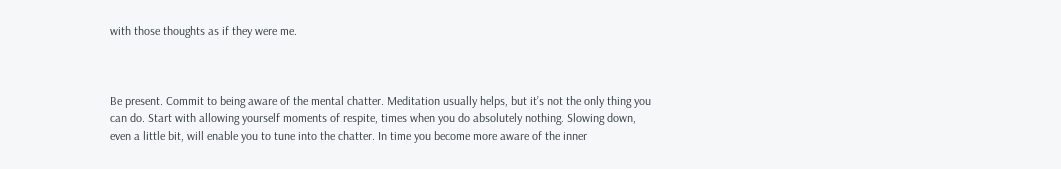with those thoughts as if they were me.



Be present. Commit to being aware of the mental chatter. Meditation usually helps, but it’s not the only thing you can do. Start with allowing yourself moments of respite, times when you do absolutely nothing. Slowing down, even a little bit, will enable you to tune into the chatter. In time you become more aware of the inner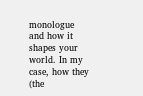monologue and how it shapes your world. In my case, how they (the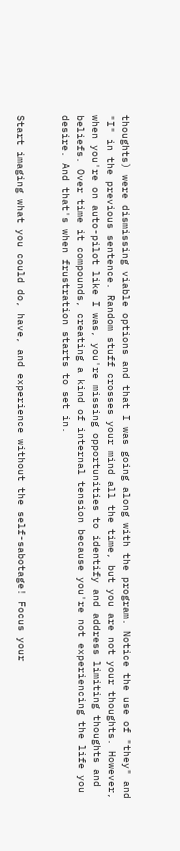thoughts) were dismissing viable options and that I was going along with the program. Notice the use of "they" and "I" in the previous sentence. Random stuff crosses your mind all the time, but you are not your thoughts. However, when you're on auto-pilot like I was, you're missing opportunities to identify and address limiting thoughts and beliefs. Over time it compounds, creating a kind of internal tension because you're not experiencing the life you desire. And that's when frustration starts to set in.


Start imaging what you could do, have, and experience without the self-sabotage! Focus your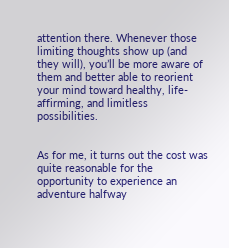attention there. Whenever those limiting thoughts show up (and they will), you’ll be more aware of them and better able to reorient your mind toward healthy, life-affirming, and limitless possibilities.


As for me, it turns out the cost was quite reasonable for the opportunity to experience an adventure halfway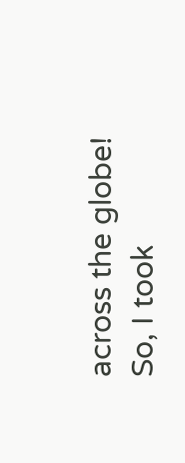across the globe! So, I took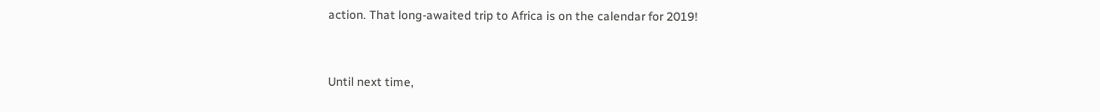action. That long-awaited trip to Africa is on the calendar for 2019!


Until next time,